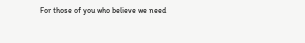For those of you who believe we need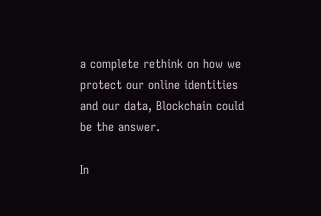a complete rethink on how we protect our online identities and our data, Blockchain could be the answer.

In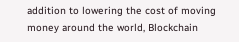addition to lowering the cost of moving money around the world, Blockchain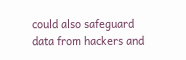could also safeguard data from hackers and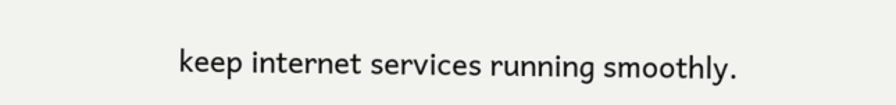keep internet services running smoothly.